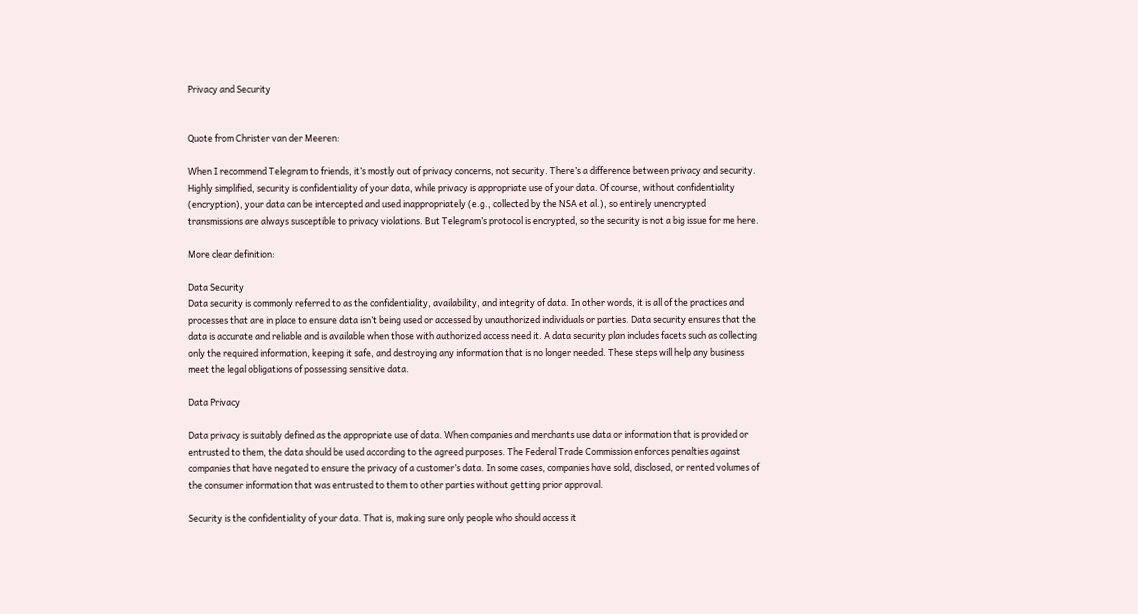Privacy and Security


Quote from Christer van der Meeren:

When I recommend Telegram to friends, it’s mostly out of privacy concerns, not security. There’s a difference between privacy and security. Highly simplified, security is confidentiality of your data, while privacy is appropriate use of your data. Of course, without confidentiality (encryption), your data can be intercepted and used inappropriately (e.g., collected by the NSA et al.), so entirely unencrypted transmissions are always susceptible to privacy violations. But Telegram’s protocol is encrypted, so the security is not a big issue for me here.

More clear definition:

Data Security
Data security is commonly referred to as the confidentiality, availability, and integrity of data. In other words, it is all of the practices and processes that are in place to ensure data isn’t being used or accessed by unauthorized individuals or parties. Data security ensures that the data is accurate and reliable and is available when those with authorized access need it. A data security plan includes facets such as collecting only the required information, keeping it safe, and destroying any information that is no longer needed. These steps will help any business meet the legal obligations of possessing sensitive data.

Data Privacy

Data privacy is suitably defined as the appropriate use of data. When companies and merchants use data or information that is provided or entrusted to them, the data should be used according to the agreed purposes. The Federal Trade Commission enforces penalties against companies that have negated to ensure the privacy of a customer’s data. In some cases, companies have sold, disclosed, or rented volumes of the consumer information that was entrusted to them to other parties without getting prior approval.

Security is the confidentiality of your data. That is, making sure only people who should access it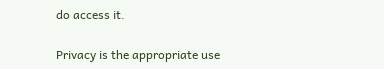do access it.

Privacy is the appropriate use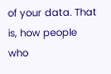of your data. That is, how people who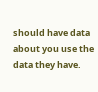should have data about you use the data they have.